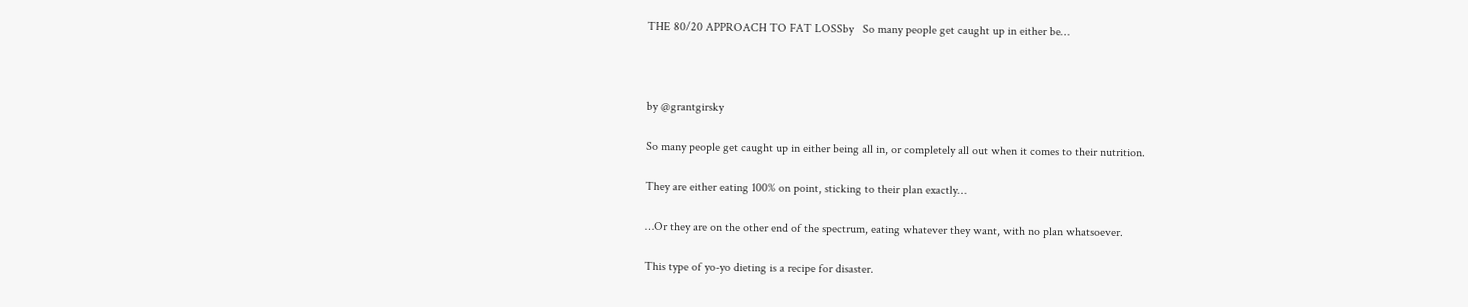THE 80/20 APPROACH TO FAT LOSSby   So many people get caught up in either be…



by @grantgirsky

So many people get caught up in either being all in, or completely all out when it comes to their nutrition.

They are either eating 100% on point, sticking to their plan exactly…

…Or they are on the other end of the spectrum, eating whatever they want, with no plan whatsoever.

This type of yo-yo dieting is a recipe for disaster.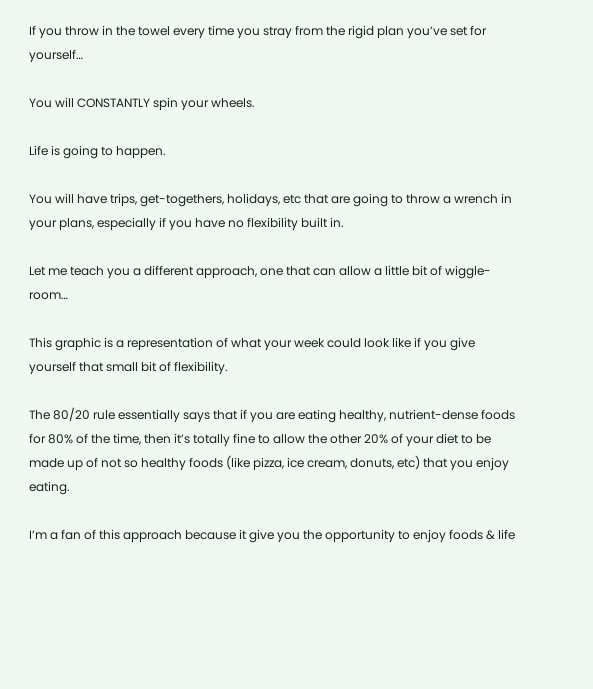If you throw in the towel every time you stray from the rigid plan you’ve set for yourself…

You will CONSTANTLY spin your wheels.

Life is going to happen.

You will have trips, get-togethers, holidays, etc that are going to throw a wrench in your plans, especially if you have no flexibility built in.

Let me teach you a different approach, one that can allow a little bit of wiggle-room…

This graphic is a representation of what your week could look like if you give yourself that small bit of flexibility.

The 80/20 rule essentially says that if you are eating healthy, nutrient-dense foods for 80% of the time, then it’s totally fine to allow the other 20% of your diet to be made up of not so healthy foods (like pizza, ice cream, donuts, etc) that you enjoy eating.

I’m a fan of this approach because it give you the opportunity to enjoy foods & life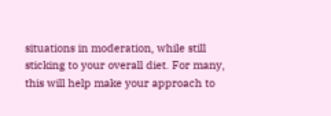situations in moderation, while still sticking to your overall diet. For many, this will help make your approach to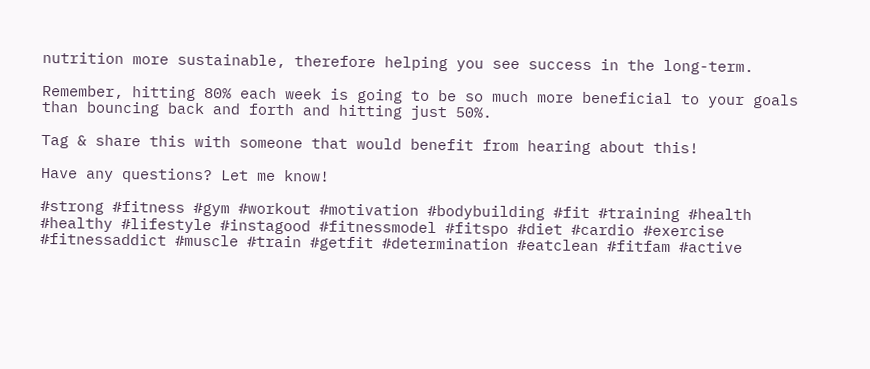nutrition more sustainable, therefore helping you see success in the long-term.

Remember, hitting 80% each week is going to be so much more beneficial to your goals than bouncing back and forth and hitting just 50%.

Tag & share this with someone that would benefit from hearing about this!

Have any questions? Let me know!

#strong #fitness #gym #workout #motivation #bodybuilding #fit #training #health #healthy #lifestyle #instagood #fitnessmodel #fitspo #diet #cardio #exercise #fitnessaddict #muscle #train #getfit #determination #eatclean #fitfam #active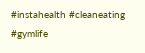#instahealth #cleaneating #gymlife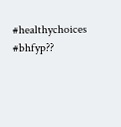#healthychoices #bhfyp??